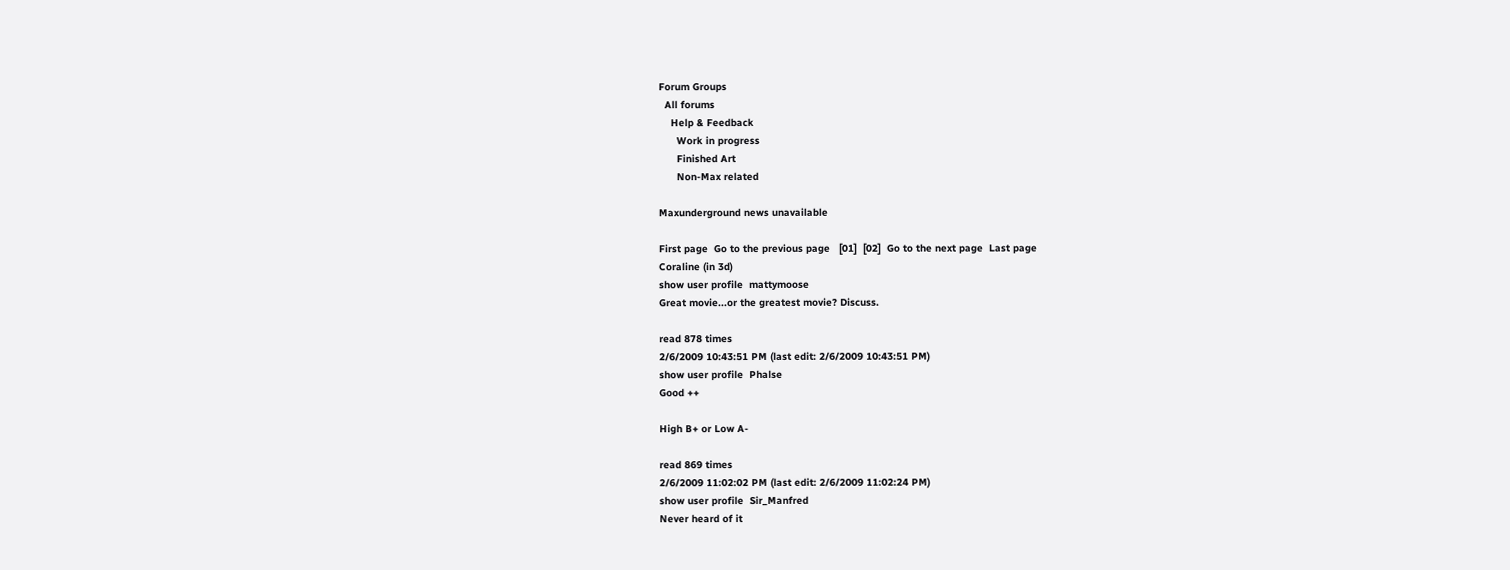Forum Groups
  All forums
    Help & Feedback
      Work in progress
      Finished Art
      Non-Max related

Maxunderground news unavailable

First page  Go to the previous page   [01]  [02]  Go to the next page  Last page
Coraline (in 3d)
show user profile  mattymoose
Great movie...or the greatest movie? Discuss.

read 878 times
2/6/2009 10:43:51 PM (last edit: 2/6/2009 10:43:51 PM)
show user profile  Phalse
Good ++

High B+ or Low A-

read 869 times
2/6/2009 11:02:02 PM (last edit: 2/6/2009 11:02:24 PM)
show user profile  Sir_Manfred
Never heard of it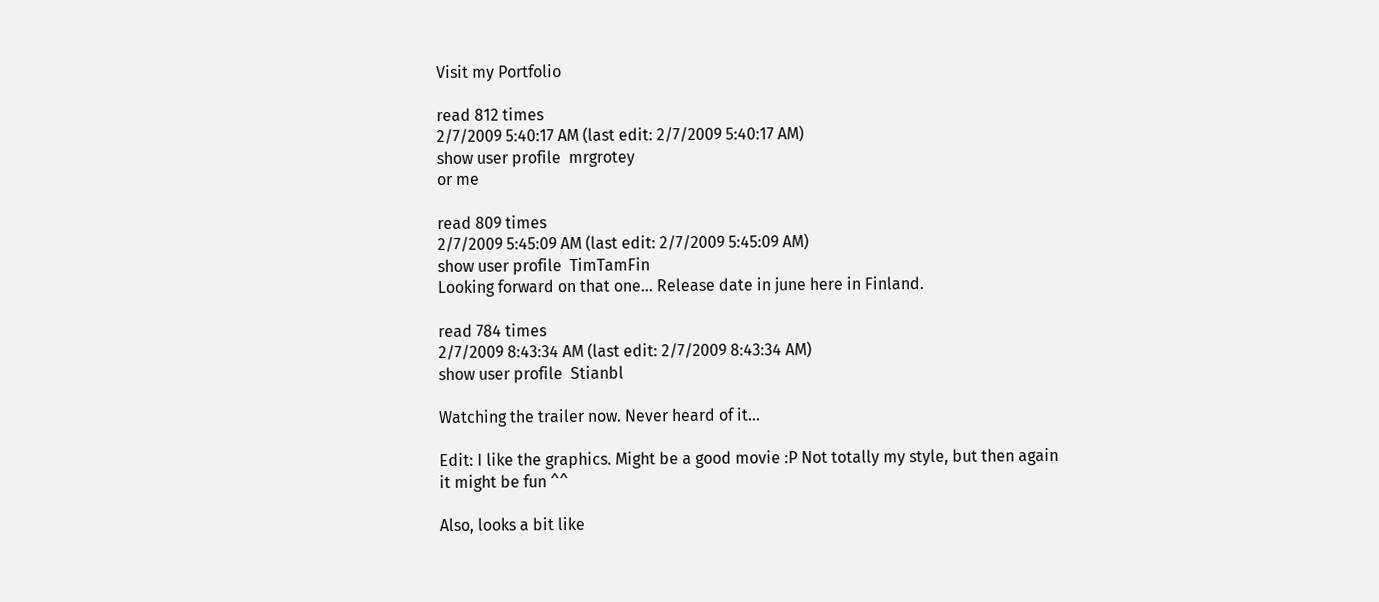Visit my Portfolio

read 812 times
2/7/2009 5:40:17 AM (last edit: 2/7/2009 5:40:17 AM)
show user profile  mrgrotey
or me

read 809 times
2/7/2009 5:45:09 AM (last edit: 2/7/2009 5:45:09 AM)
show user profile  TimTamFin
Looking forward on that one... Release date in june here in Finland.

read 784 times
2/7/2009 8:43:34 AM (last edit: 2/7/2009 8:43:34 AM)
show user profile  Stianbl

Watching the trailer now. Never heard of it...

Edit: I like the graphics. Might be a good movie :P Not totally my style, but then again it might be fun ^^

Also, looks a bit like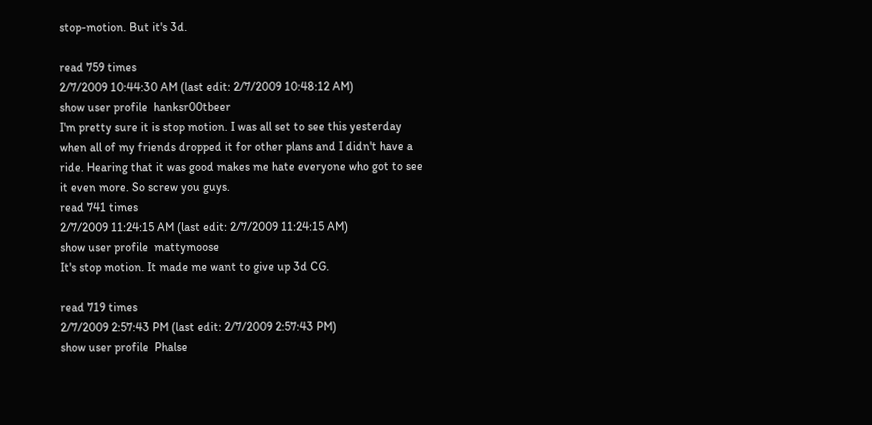stop-motion. But it's 3d.

read 759 times
2/7/2009 10:44:30 AM (last edit: 2/7/2009 10:48:12 AM)
show user profile  hanksr00tbeer
I'm pretty sure it is stop motion. I was all set to see this yesterday when all of my friends dropped it for other plans and I didn't have a ride. Hearing that it was good makes me hate everyone who got to see it even more. So screw you guys.
read 741 times
2/7/2009 11:24:15 AM (last edit: 2/7/2009 11:24:15 AM)
show user profile  mattymoose
It's stop motion. It made me want to give up 3d CG.

read 719 times
2/7/2009 2:57:43 PM (last edit: 2/7/2009 2:57:43 PM)
show user profile  Phalse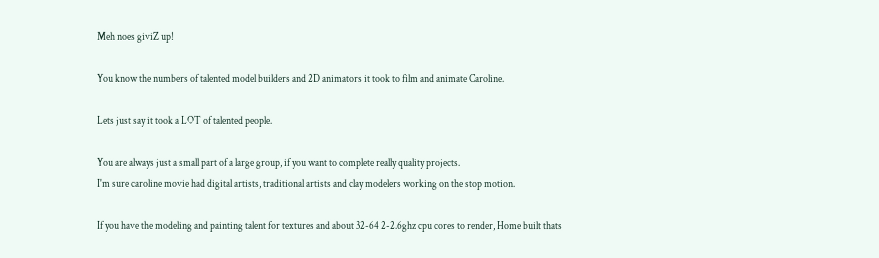Meh noes giviZ up!

You know the numbers of talented model builders and 2D animators it took to film and animate Caroline.

Lets just say it took a LOT of talented people.

You are always just a small part of a large group, if you want to complete really quality projects.
I'm sure caroline movie had digital artists, traditional artists and clay modelers working on the stop motion.

If you have the modeling and painting talent for textures and about 32-64 2-2.6ghz cpu cores to render, Home built thats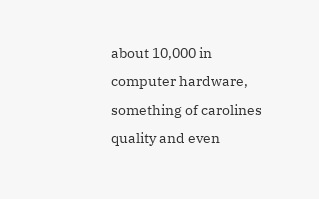about 10,000 in computer hardware, something of carolines quality and even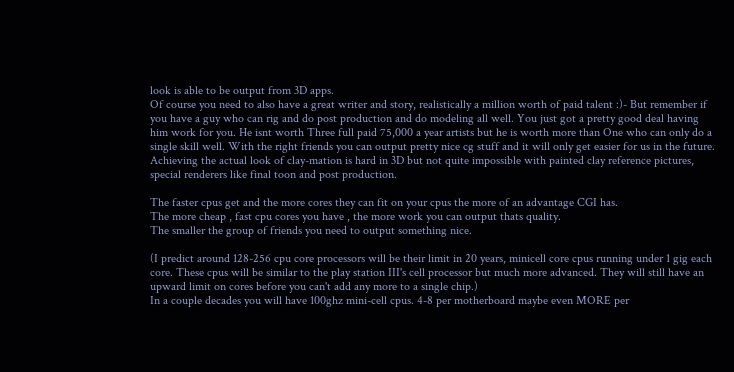look is able to be output from 3D apps.
Of course you need to also have a great writer and story, realistically a million worth of paid talent :)- But remember if you have a guy who can rig and do post production and do modeling all well. You just got a pretty good deal having him work for you. He isnt worth Three full paid 75,000 a year artists but he is worth more than One who can only do a single skill well. With the right friends you can output pretty nice cg stuff and it will only get easier for us in the future.
Achieving the actual look of clay-mation is hard in 3D but not quite impossible with painted clay reference pictures, special renderers like final toon and post production.

The faster cpus get and the more cores they can fit on your cpus the more of an advantage CGI has.
The more cheap , fast cpu cores you have , the more work you can output thats quality.
The smaller the group of friends you need to output something nice.

(I predict around 128-256 cpu core processors will be their limit in 20 years, minicell core cpus running under 1 gig each core. These cpus will be similar to the play station III's cell processor but much more advanced. They will still have an upward limit on cores before you can't add any more to a single chip.)
In a couple decades you will have 100ghz mini-cell cpus. 4-8 per motherboard maybe even MORE per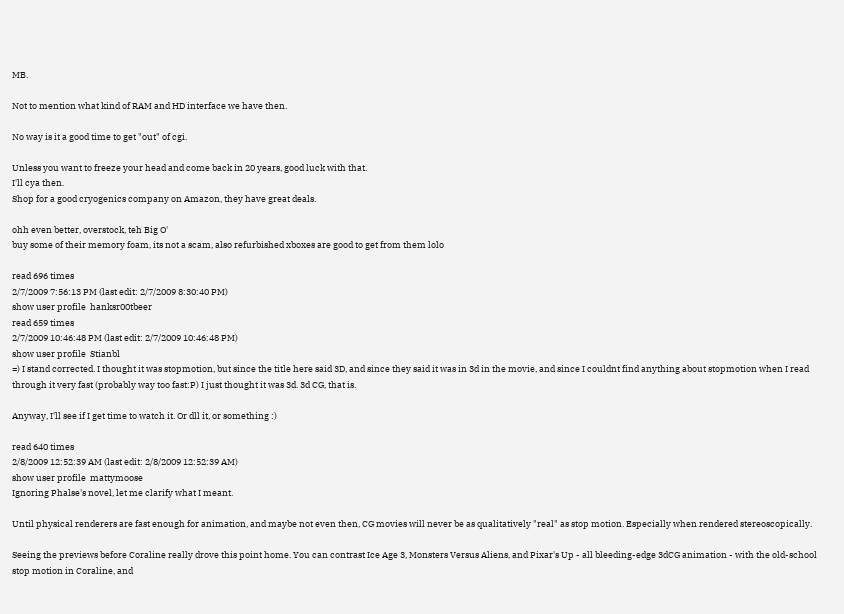MB.

Not to mention what kind of RAM and HD interface we have then.

No way is it a good time to get "out" of cgi.

Unless you want to freeze your head and come back in 20 years, good luck with that.
I'll cya then.
Shop for a good cryogenics company on Amazon, they have great deals.

ohh even better, overstock, teh Big O'
buy some of their memory foam, its not a scam, also refurbished xboxes are good to get from them lolo

read 696 times
2/7/2009 7:56:13 PM (last edit: 2/7/2009 8:30:40 PM)
show user profile  hanksr00tbeer
read 659 times
2/7/2009 10:46:48 PM (last edit: 2/7/2009 10:46:48 PM)
show user profile  Stianbl
=) I stand corrected. I thought it was stopmotion, but since the title here said 3D, and since they said it was in 3d in the movie, and since I couldnt find anything about stopmotion when I read through it very fast (probably way too fast:P) I just thought it was 3d. 3d CG, that is.

Anyway, I'll see if I get time to watch it. Or dll it, or something :)

read 640 times
2/8/2009 12:52:39 AM (last edit: 2/8/2009 12:52:39 AM)
show user profile  mattymoose
Ignoring Phalse's novel, let me clarify what I meant.

Until physical renderers are fast enough for animation, and maybe not even then, CG movies will never be as qualitatively "real" as stop motion. Especially when rendered stereoscopically.

Seeing the previews before Coraline really drove this point home. You can contrast Ice Age 3, Monsters Versus Aliens, and Pixar's Up - all bleeding-edge 3dCG animation - with the old-school stop motion in Coraline, and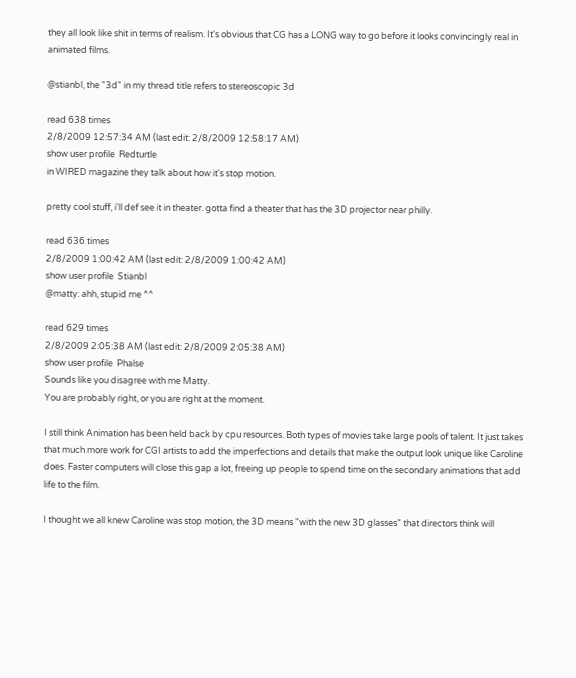they all look like shit in terms of realism. It's obvious that CG has a LONG way to go before it looks convincingly real in animated films.

@stianbl, the "3d" in my thread title refers to stereoscopic 3d

read 638 times
2/8/2009 12:57:34 AM (last edit: 2/8/2009 12:58:17 AM)
show user profile  Redturtle
in WIRED magazine they talk about how it's stop motion.

pretty cool stuff, i'll def see it in theater. gotta find a theater that has the 3D projector near philly.

read 636 times
2/8/2009 1:00:42 AM (last edit: 2/8/2009 1:00:42 AM)
show user profile  Stianbl
@matty: ahh, stupid me ^^

read 629 times
2/8/2009 2:05:38 AM (last edit: 2/8/2009 2:05:38 AM)
show user profile  Phalse
Sounds like you disagree with me Matty.
You are probably right, or you are right at the moment.

I still think Animation has been held back by cpu resources. Both types of movies take large pools of talent. It just takes that much more work for CGI artists to add the imperfections and details that make the output look unique like Caroline does. Faster computers will close this gap a lot, freeing up people to spend time on the secondary animations that add life to the film.

I thought we all knew Caroline was stop motion, the 3D means "with the new 3D glasses" that directors think will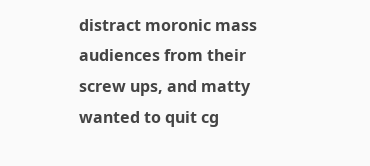distract moronic mass audiences from their screw ups, and matty wanted to quit cg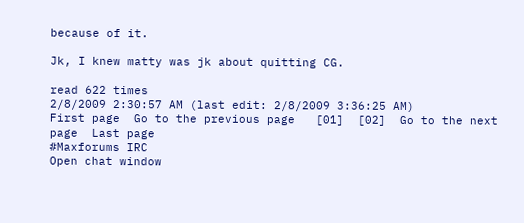because of it.

Jk, I knew matty was jk about quitting CG.

read 622 times
2/8/2009 2:30:57 AM (last edit: 2/8/2009 3:36:25 AM)
First page  Go to the previous page   [01]  [02]  Go to the next page  Last page
#Maxforums IRC
Open chat window